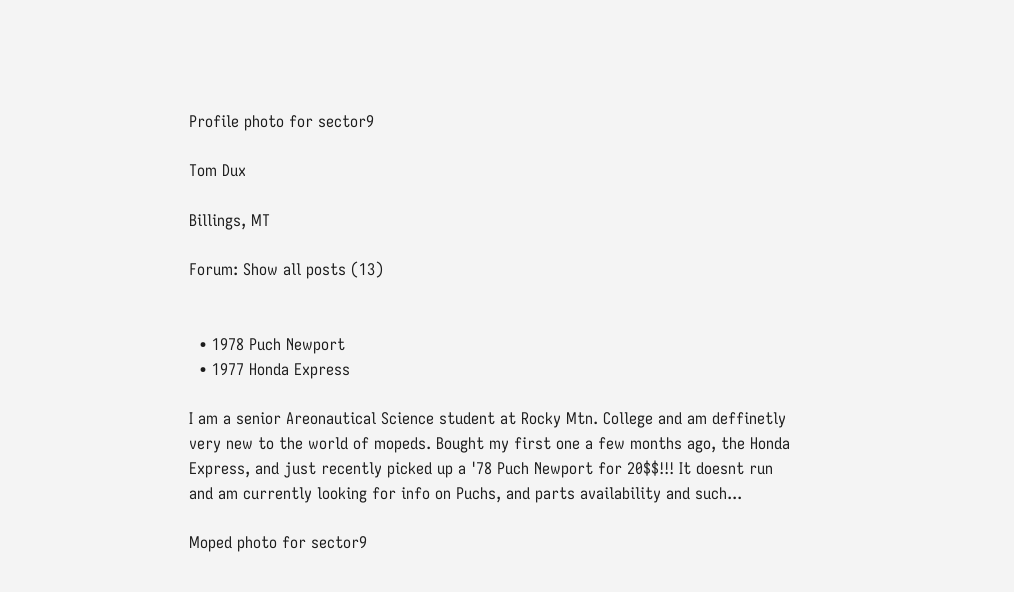Profile photo for sector9

Tom Dux

Billings, MT

Forum: Show all posts (13)


  • 1978 Puch Newport
  • 1977 Honda Express

I am a senior Areonautical Science student at Rocky Mtn. College and am deffinetly very new to the world of mopeds. Bought my first one a few months ago, the Honda Express, and just recently picked up a '78 Puch Newport for 20$$!!! It doesnt run and am currently looking for info on Puchs, and parts availability and such...

Moped photo for sector9